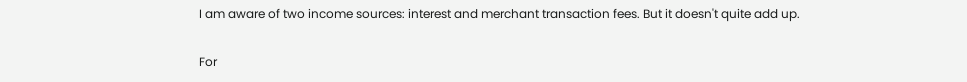I am aware of two income sources: interest and merchant transaction fees. But it doesn't quite add up.

For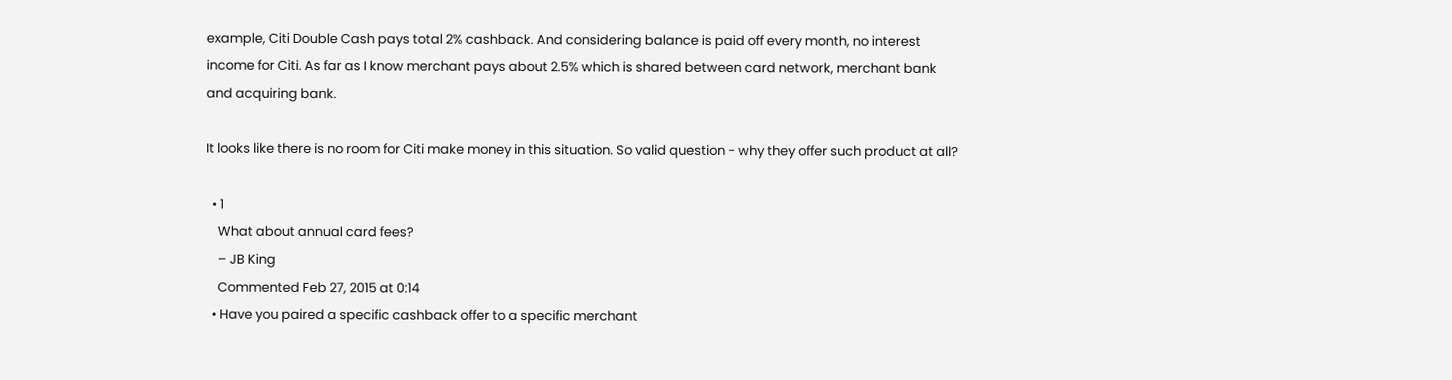example, Citi Double Cash pays total 2% cashback. And considering balance is paid off every month, no interest income for Citi. As far as I know merchant pays about 2.5% which is shared between card network, merchant bank and acquiring bank.

It looks like there is no room for Citi make money in this situation. So valid question - why they offer such product at all?

  • 1
    What about annual card fees?
    – JB King
    Commented Feb 27, 2015 at 0:14
  • Have you paired a specific cashback offer to a specific merchant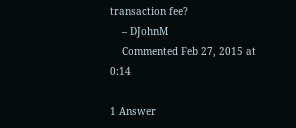transaction fee?
    – DJohnM
    Commented Feb 27, 2015 at 0:14

1 Answer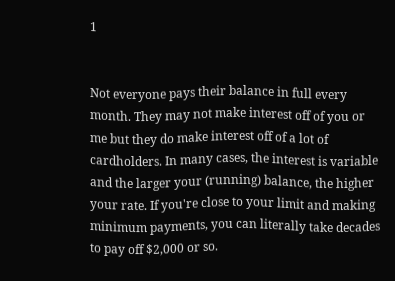1


Not everyone pays their balance in full every month. They may not make interest off of you or me but they do make interest off of a lot of cardholders. In many cases, the interest is variable and the larger your (running) balance, the higher your rate. If you're close to your limit and making minimum payments, you can literally take decades to pay off $2,000 or so.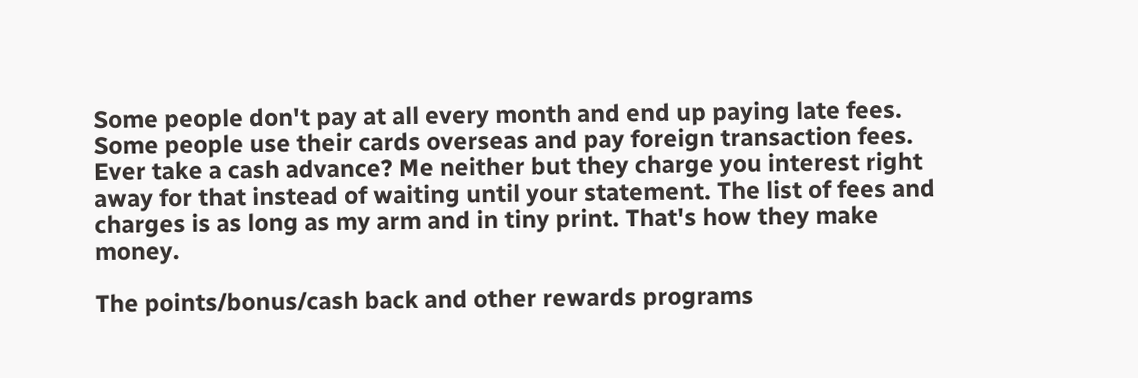Some people don't pay at all every month and end up paying late fees. Some people use their cards overseas and pay foreign transaction fees. Ever take a cash advance? Me neither but they charge you interest right away for that instead of waiting until your statement. The list of fees and charges is as long as my arm and in tiny print. That's how they make money.

The points/bonus/cash back and other rewards programs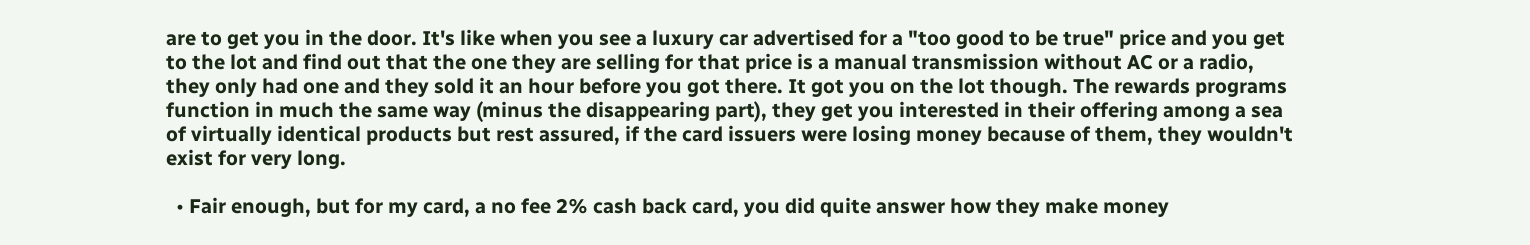are to get you in the door. It's like when you see a luxury car advertised for a "too good to be true" price and you get to the lot and find out that the one they are selling for that price is a manual transmission without AC or a radio, they only had one and they sold it an hour before you got there. It got you on the lot though. The rewards programs function in much the same way (minus the disappearing part), they get you interested in their offering among a sea of virtually identical products but rest assured, if the card issuers were losing money because of them, they wouldn't exist for very long.

  • Fair enough, but for my card, a no fee 2% cash back card, you did quite answer how they make money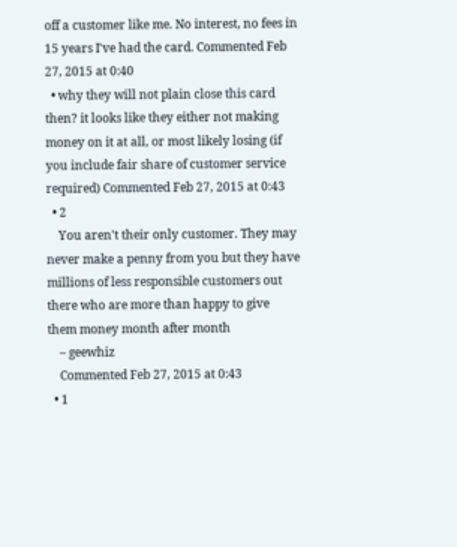off a customer like me. No interest, no fees in 15 years I've had the card. Commented Feb 27, 2015 at 0:40
  • why they will not plain close this card then? it looks like they either not making money on it at all, or most likely losing (if you include fair share of customer service required) Commented Feb 27, 2015 at 0:43
  • 2
    You aren't their only customer. They may never make a penny from you but they have millions of less responsible customers out there who are more than happy to give them money month after month
    – geewhiz
    Commented Feb 27, 2015 at 0:43
  • 1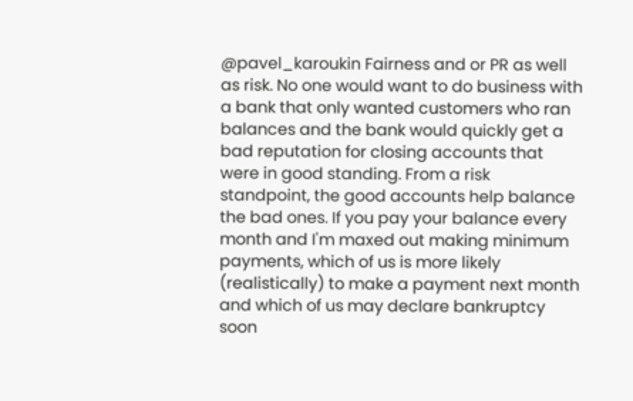@pavel_karoukin Fairness and or PR as well as risk. No one would want to do business with a bank that only wanted customers who ran balances and the bank would quickly get a bad reputation for closing accounts that were in good standing. From a risk standpoint, the good accounts help balance the bad ones. If you pay your balance every month and I'm maxed out making minimum payments, which of us is more likely (realistically) to make a payment next month and which of us may declare bankruptcy soon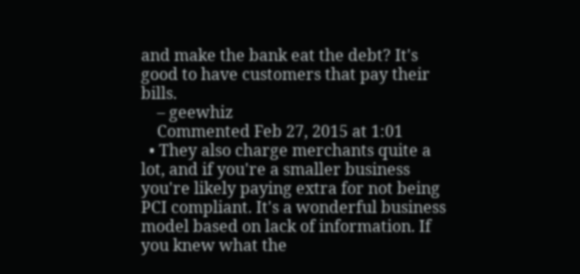and make the bank eat the debt? It's good to have customers that pay their bills.
    – geewhiz
    Commented Feb 27, 2015 at 1:01
  • They also charge merchants quite a lot, and if you're a smaller business you're likely paying extra for not being PCI compliant. It's a wonderful business model based on lack of information. If you knew what the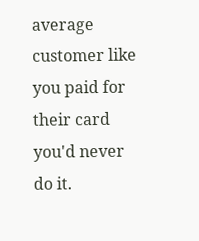average customer like you paid for their card you'd never do it.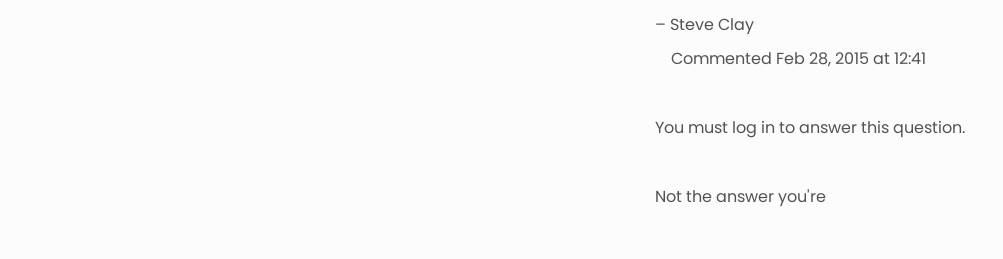– Steve Clay
    Commented Feb 28, 2015 at 12:41

You must log in to answer this question.

Not the answer you're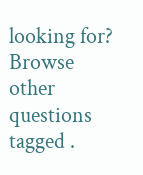looking for? Browse other questions tagged .